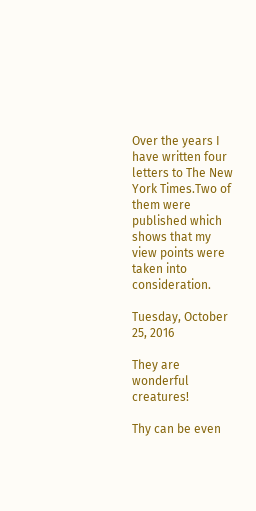Over the years I have written four letters to The New York Times.Two of them were published which shows that my view points were taken into consideration.

Tuesday, October 25, 2016

They are wonderful creatures!

Thy can be even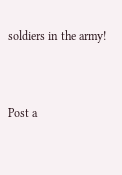soldiers in the army!


Post a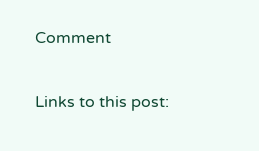Comment

Links to this post: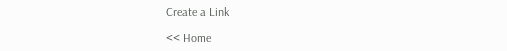Create a Link

<< Home